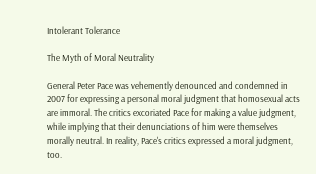Intolerant Tolerance

The Myth of Moral Neutrality

General Peter Pace was vehemently denounced and condemned in 2007 for expressing a personal moral judgment that homosexual acts are immoral. The critics excoriated Pace for making a value judgment, while implying that their denunciations of him were themselves morally neutral. In reality, Pace's critics expressed a moral judgment, too.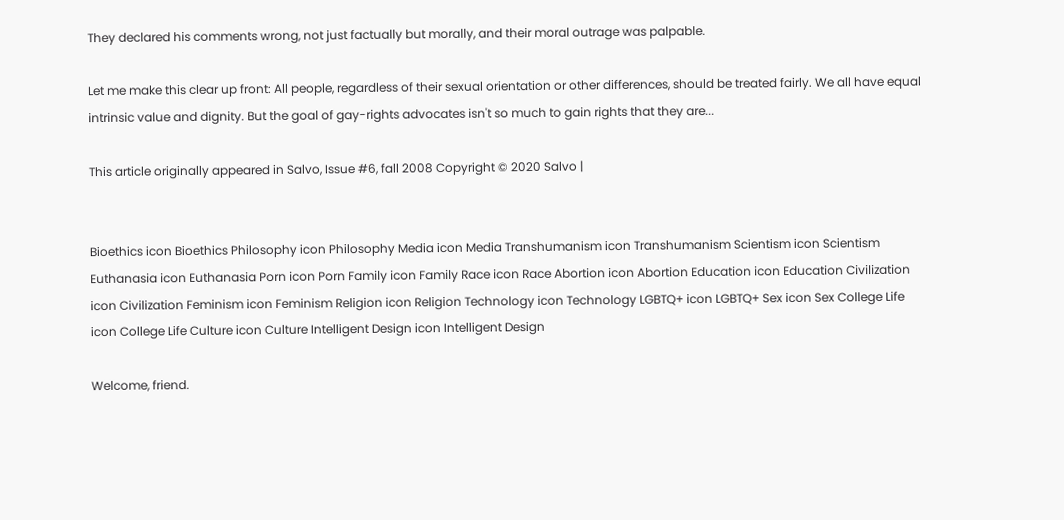They declared his comments wrong, not just factually but morally, and their moral outrage was palpable.

Let me make this clear up front: All people, regardless of their sexual orientation or other differences, should be treated fairly. We all have equal intrinsic value and dignity. But the goal of gay-rights advocates isn't so much to gain rights that they are...

This article originally appeared in Salvo, Issue #6, fall 2008 Copyright © 2020 Salvo |


Bioethics icon Bioethics Philosophy icon Philosophy Media icon Media Transhumanism icon Transhumanism Scientism icon Scientism Euthanasia icon Euthanasia Porn icon Porn Family icon Family Race icon Race Abortion icon Abortion Education icon Education Civilization icon Civilization Feminism icon Feminism Religion icon Religion Technology icon Technology LGBTQ+ icon LGBTQ+ Sex icon Sex College Life icon College Life Culture icon Culture Intelligent Design icon Intelligent Design

Welcome, friend.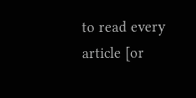to read every article [or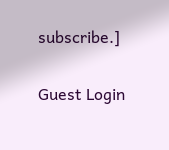subscribe.]

Guest Login